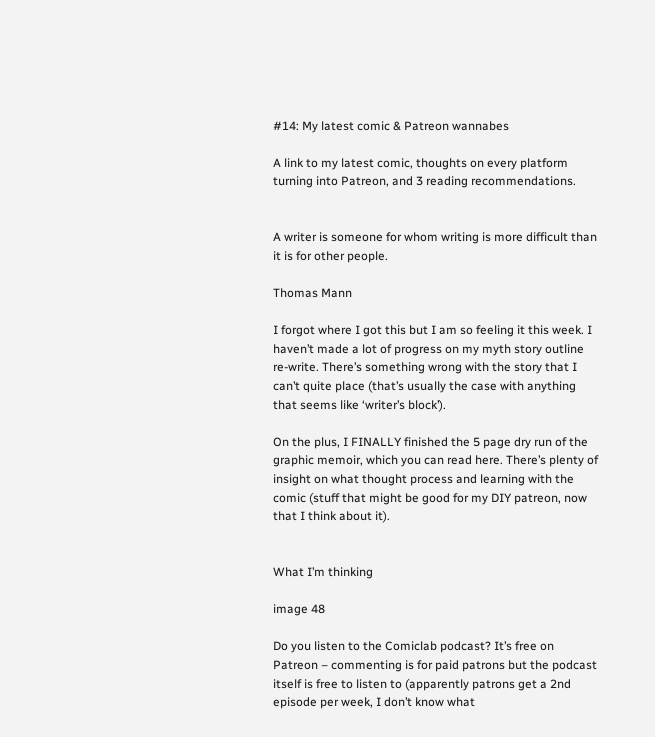#14: My latest comic & Patreon wannabes

A link to my latest comic, thoughts on every platform turning into Patreon, and 3 reading recommendations.


A writer is someone for whom writing is more difficult than it is for other people.

Thomas Mann

I forgot where I got this but I am so feeling it this week. I haven’t made a lot of progress on my myth story outline re-write. There’s something wrong with the story that I can’t quite place (that’s usually the case with anything that seems like ‘writer’s block’).

On the plus, I FINALLY finished the 5 page dry run of the graphic memoir, which you can read here. There’s plenty of insight on what thought process and learning with the comic (stuff that might be good for my DIY patreon, now that I think about it).


What I’m thinking

image 48

Do you listen to the Comiclab podcast? It’s free on Patreon – commenting is for paid patrons but the podcast itself is free to listen to (apparently patrons get a 2nd episode per week, I don’t know what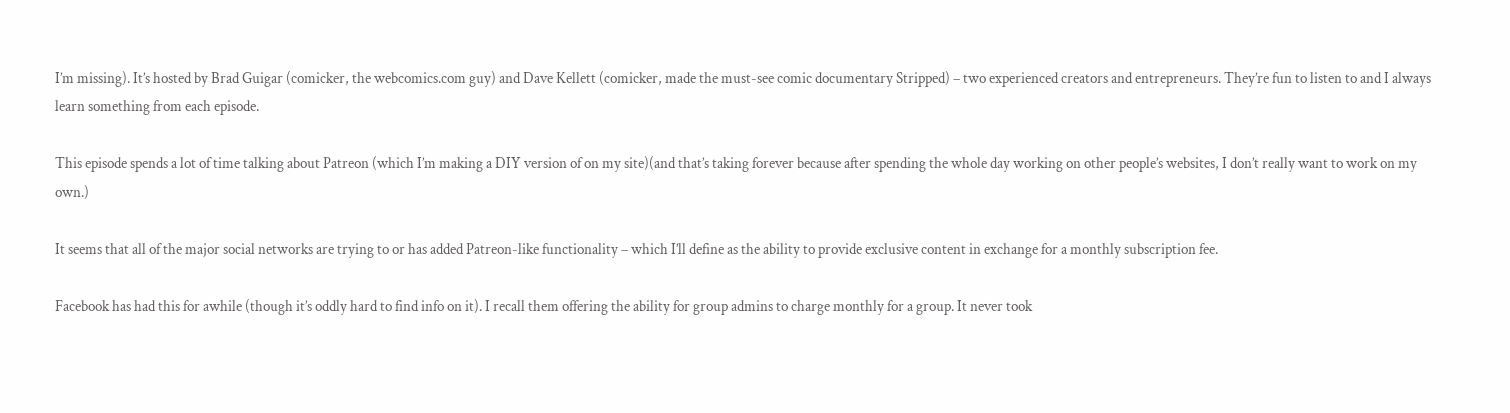I’m missing). It’s hosted by Brad Guigar (comicker, the webcomics.com guy) and Dave Kellett (comicker, made the must-see comic documentary Stripped) – two experienced creators and entrepreneurs. They’re fun to listen to and I always learn something from each episode.

This episode spends a lot of time talking about Patreon (which I’m making a DIY version of on my site)(and that’s taking forever because after spending the whole day working on other people’s websites, I don’t really want to work on my own.)

It seems that all of the major social networks are trying to or has added Patreon-like functionality – which I’ll define as the ability to provide exclusive content in exchange for a monthly subscription fee.

Facebook has had this for awhile (though it’s oddly hard to find info on it). I recall them offering the ability for group admins to charge monthly for a group. It never took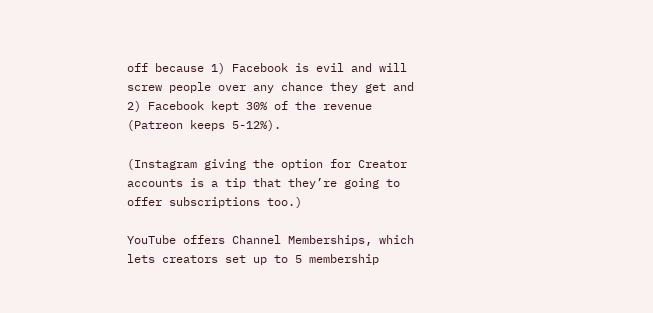off because 1) Facebook is evil and will screw people over any chance they get and 2) Facebook kept 30% of the revenue (Patreon keeps 5-12%).

(Instagram giving the option for Creator accounts is a tip that they’re going to offer subscriptions too.)

YouTube offers Channel Memberships, which lets creators set up to 5 membership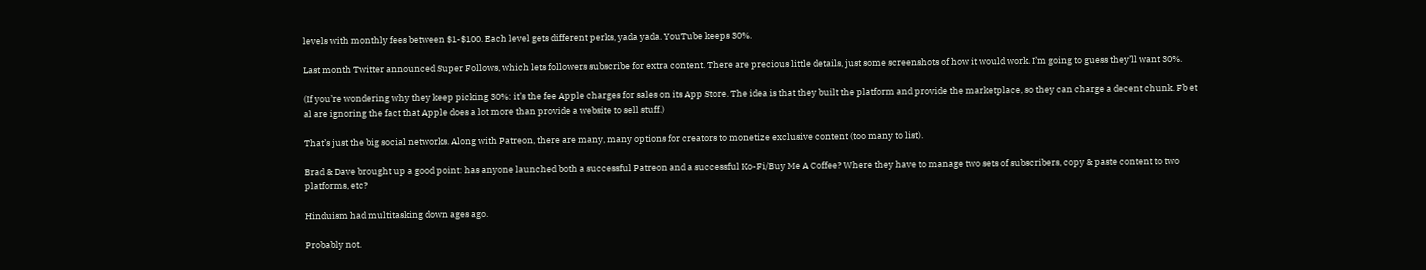levels with monthly fees between $1-$100. Each level gets different perks, yada yada. YouTube keeps 30%.

Last month Twitter announced Super Follows, which lets followers subscribe for extra content. There are precious little details, just some screenshots of how it would work. I’m going to guess they’ll want 30%.

(If you’re wondering why they keep picking 30%: it’s the fee Apple charges for sales on its App Store. The idea is that they built the platform and provide the marketplace, so they can charge a decent chunk. Fb et al are ignoring the fact that Apple does a lot more than provide a website to sell stuff.)

That’s just the big social networks. Along with Patreon, there are many, many options for creators to monetize exclusive content (too many to list).

Brad & Dave brought up a good point: has anyone launched both a successful Patreon and a successful Ko-Fi/Buy Me A Coffee? Where they have to manage two sets of subscribers, copy & paste content to two platforms, etc?

Hinduism had multitasking down ages ago.

Probably not.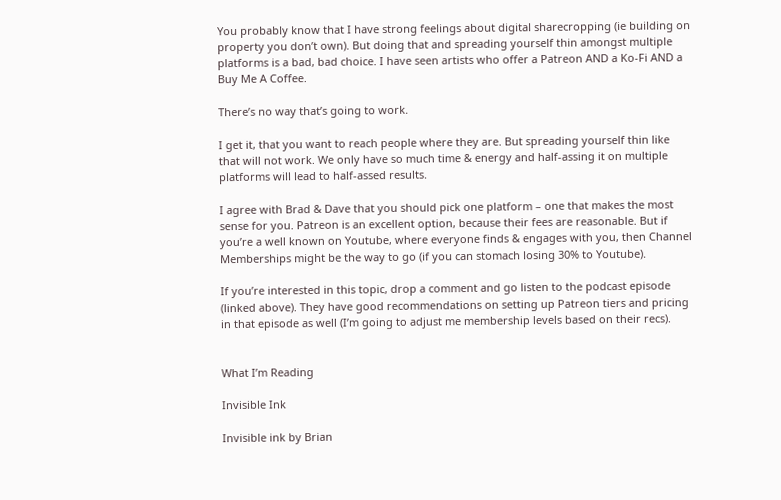You probably know that I have strong feelings about digital sharecropping (ie building on property you don’t own). But doing that and spreading yourself thin amongst multiple platforms is a bad, bad choice. I have seen artists who offer a Patreon AND a Ko-Fi AND a Buy Me A Coffee.

There’s no way that’s going to work.

I get it, that you want to reach people where they are. But spreading yourself thin like that will not work. We only have so much time & energy and half-assing it on multiple platforms will lead to half-assed results.

I agree with Brad & Dave that you should pick one platform – one that makes the most sense for you. Patreon is an excellent option, because their fees are reasonable. But if you’re a well known on Youtube, where everyone finds & engages with you, then Channel Memberships might be the way to go (if you can stomach losing 30% to Youtube).

If you’re interested in this topic, drop a comment and go listen to the podcast episode (linked above). They have good recommendations on setting up Patreon tiers and pricing in that episode as well (I’m going to adjust me membership levels based on their recs).


What I’m Reading

Invisible Ink

Invisible ink by Brian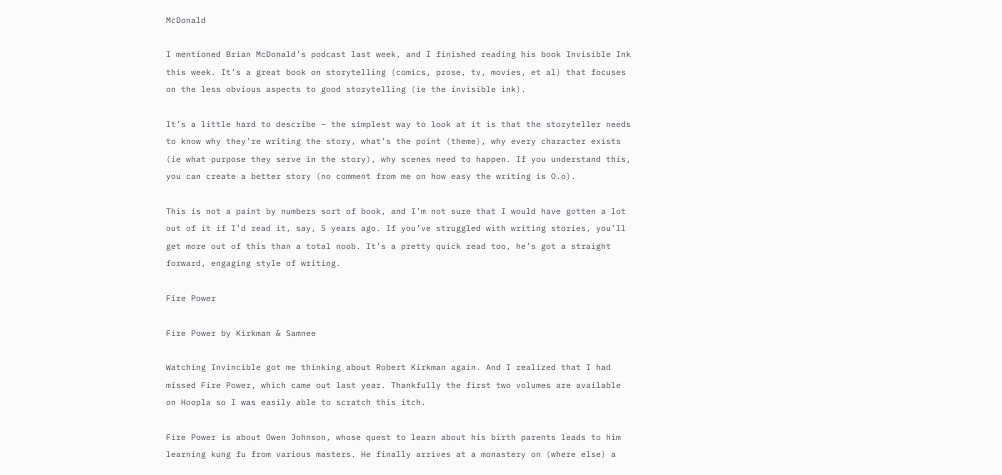McDonald

I mentioned Brian McDonald’s podcast last week, and I finished reading his book Invisible Ink this week. It’s a great book on storytelling (comics, prose, tv, movies, et al) that focuses on the less obvious aspects to good storytelling (ie the invisible ink).

It’s a little hard to describe – the simplest way to look at it is that the storyteller needs to know why they’re writing the story, what’s the point (theme), why every character exists (ie what purpose they serve in the story), why scenes need to happen. If you understand this, you can create a better story (no comment from me on how easy the writing is O.o).

This is not a paint by numbers sort of book, and I’m not sure that I would have gotten a lot out of it if I’d read it, say, 5 years ago. If you’ve struggled with writing stories, you’ll get more out of this than a total noob. It’s a pretty quick read too, he’s got a straight forward, engaging style of writing.

Fire Power

Fire Power by Kirkman & Samnee

Watching Invincible got me thinking about Robert Kirkman again. And I realized that I had missed Fire Power, which came out last year. Thankfully the first two volumes are available on Hoopla so I was easily able to scratch this itch.

Fire Power is about Owen Johnson, whose quest to learn about his birth parents leads to him learning kung fu from various masters. He finally arrives at a monastery on (where else) a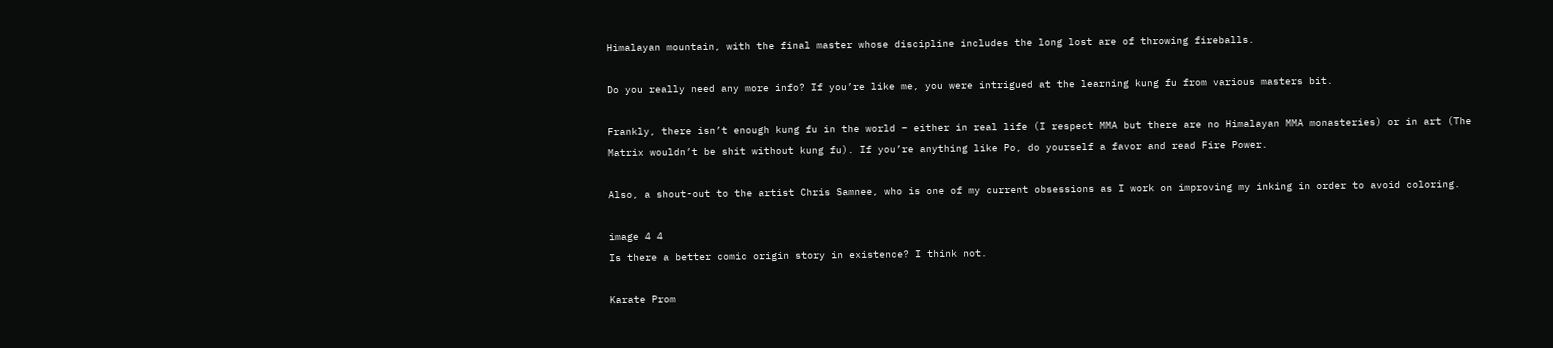Himalayan mountain, with the final master whose discipline includes the long lost are of throwing fireballs.

Do you really need any more info? If you’re like me, you were intrigued at the learning kung fu from various masters bit.

Frankly, there isn’t enough kung fu in the world – either in real life (I respect MMA but there are no Himalayan MMA monasteries) or in art (The Matrix wouldn’t be shit without kung fu). If you’re anything like Po, do yourself a favor and read Fire Power.

Also, a shout-out to the artist Chris Samnee, who is one of my current obsessions as I work on improving my inking in order to avoid coloring.

image 4 4
Is there a better comic origin story in existence? I think not.

Karate Prom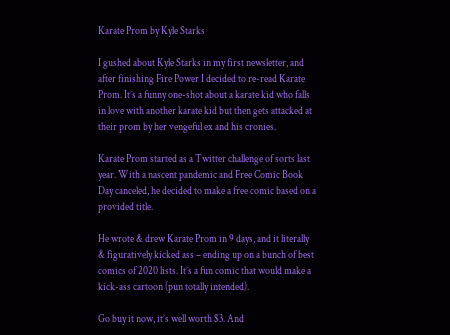Karate Prom by Kyle Starks

I gushed about Kyle Starks in my first newsletter, and after finishing Fire Power I decided to re-read Karate Prom. It’s a funny one-shot about a karate kid who falls in love with another karate kid but then gets attacked at their prom by her vengeful ex and his cronies.

Karate Prom started as a Twitter challenge of sorts last year. With a nascent pandemic and Free Comic Book Day canceled, he decided to make a free comic based on a provided title.

He wrote & drew Karate Prom in 9 days, and it literally & figuratively kicked ass – ending up on a bunch of best comics of 2020 lists. It’s a fun comic that would make a kick-ass cartoon (pun totally intended).

Go buy it now, it’s well worth $3. And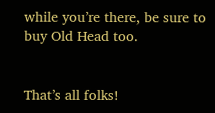while you’re there, be sure to buy Old Head too.


That’s all folks!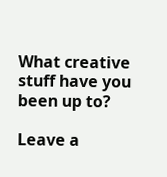What creative stuff have you been up to?

Leave a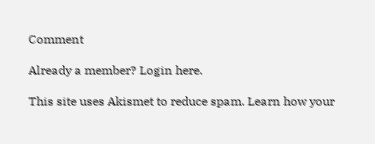Comment

Already a member? Login here.

This site uses Akismet to reduce spam. Learn how your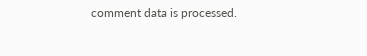comment data is processed.